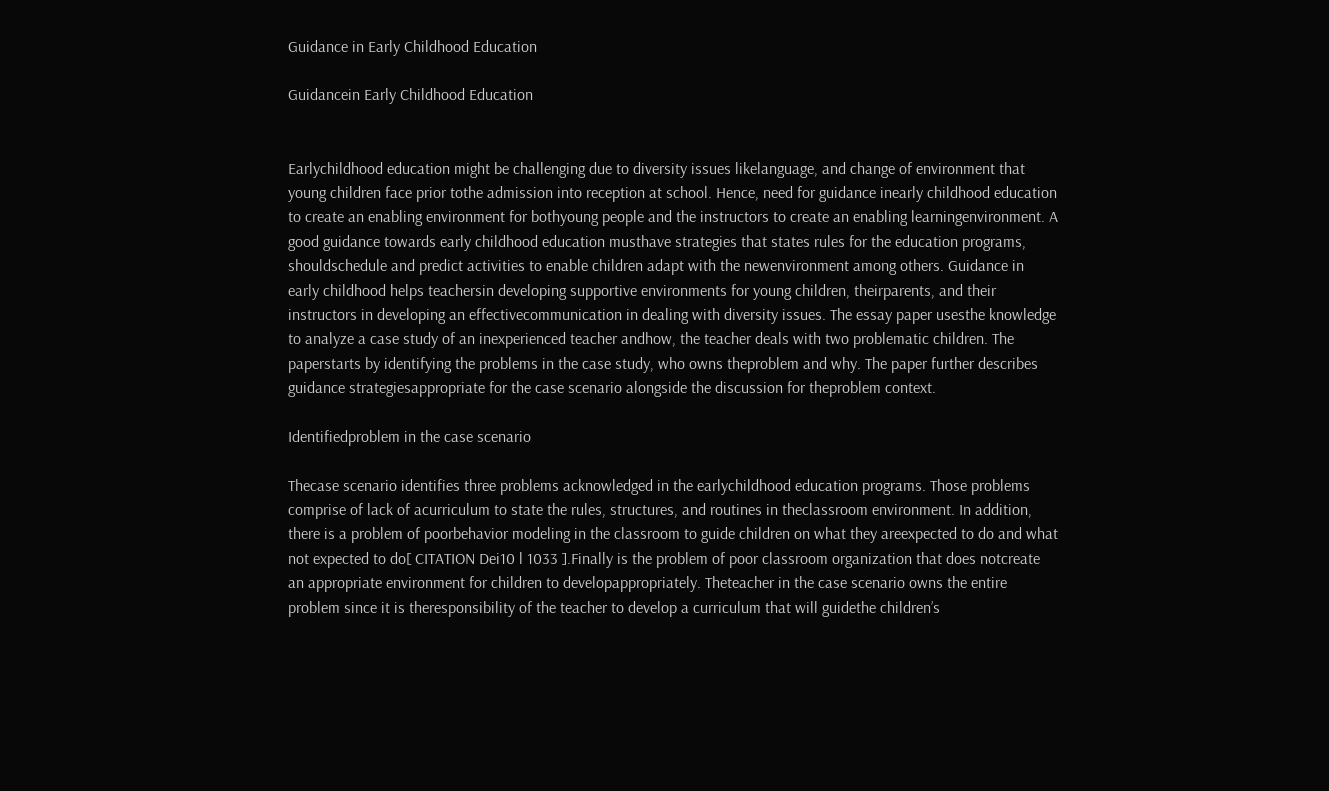Guidance in Early Childhood Education

Guidancein Early Childhood Education


Earlychildhood education might be challenging due to diversity issues likelanguage, and change of environment that young children face prior tothe admission into reception at school. Hence, need for guidance inearly childhood education to create an enabling environment for bothyoung people and the instructors to create an enabling learningenvironment. A good guidance towards early childhood education musthave strategies that states rules for the education programs, shouldschedule and predict activities to enable children adapt with the newenvironment among others. Guidance in early childhood helps teachersin developing supportive environments for young children, theirparents, and their instructors in developing an effectivecommunication in dealing with diversity issues. The essay paper usesthe knowledge to analyze a case study of an inexperienced teacher andhow, the teacher deals with two problematic children. The paperstarts by identifying the problems in the case study, who owns theproblem and why. The paper further describes guidance strategiesappropriate for the case scenario alongside the discussion for theproblem context.

Identifiedproblem in the case scenario

Thecase scenario identifies three problems acknowledged in the earlychildhood education programs. Those problems comprise of lack of acurriculum to state the rules, structures, and routines in theclassroom environment. In addition, there is a problem of poorbehavior modeling in the classroom to guide children on what they areexpected to do and what not expected to do[ CITATION Dei10 l 1033 ].Finally is the problem of poor classroom organization that does notcreate an appropriate environment for children to developappropriately. Theteacher in the case scenario owns the entire problem since it is theresponsibility of the teacher to develop a curriculum that will guidethe children’s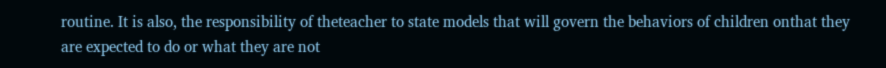routine. It is also, the responsibility of theteacher to state models that will govern the behaviors of children onthat they are expected to do or what they are not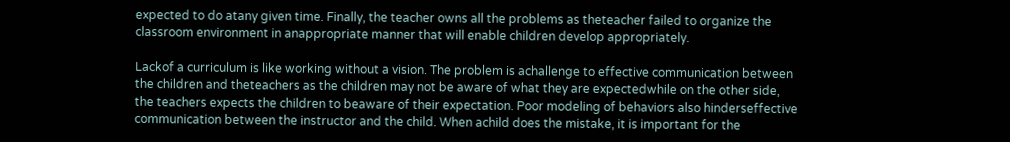expected to do atany given time. Finally, the teacher owns all the problems as theteacher failed to organize the classroom environment in anappropriate manner that will enable children develop appropriately.

Lackof a curriculum is like working without a vision. The problem is achallenge to effective communication between the children and theteachers as the children may not be aware of what they are expectedwhile on the other side, the teachers expects the children to beaware of their expectation. Poor modeling of behaviors also hinderseffective communication between the instructor and the child. When achild does the mistake, it is important for the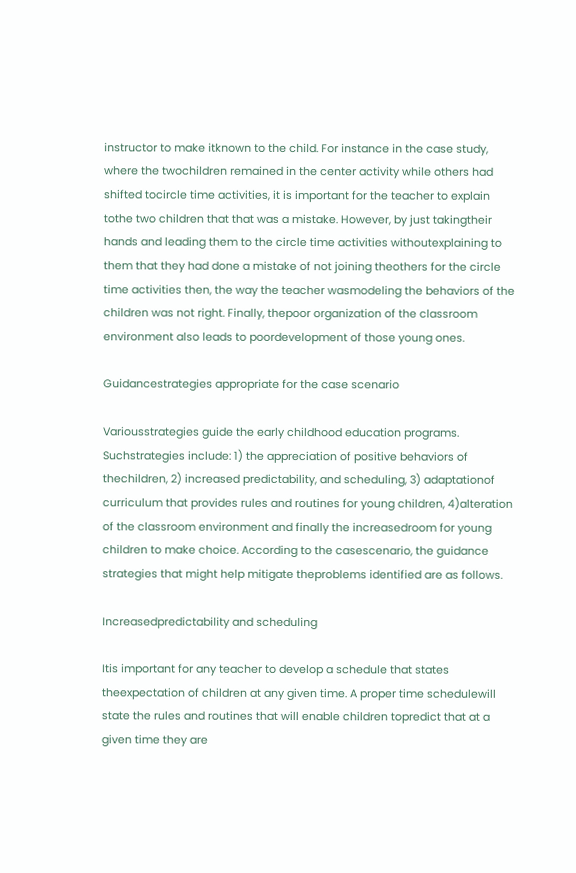instructor to make itknown to the child. For instance in the case study, where the twochildren remained in the center activity while others had shifted tocircle time activities, it is important for the teacher to explain tothe two children that that was a mistake. However, by just takingtheir hands and leading them to the circle time activities withoutexplaining to them that they had done a mistake of not joining theothers for the circle time activities then, the way the teacher wasmodeling the behaviors of the children was not right. Finally, thepoor organization of the classroom environment also leads to poordevelopment of those young ones.

Guidancestrategies appropriate for the case scenario

Variousstrategies guide the early childhood education programs. Suchstrategies include: 1) the appreciation of positive behaviors of thechildren, 2) increased predictability, and scheduling, 3) adaptationof curriculum that provides rules and routines for young children, 4)alteration of the classroom environment and finally the increasedroom for young children to make choice. According to the casescenario, the guidance strategies that might help mitigate theproblems identified are as follows.

Increasedpredictability and scheduling

Itis important for any teacher to develop a schedule that states theexpectation of children at any given time. A proper time schedulewill state the rules and routines that will enable children topredict that at a given time they are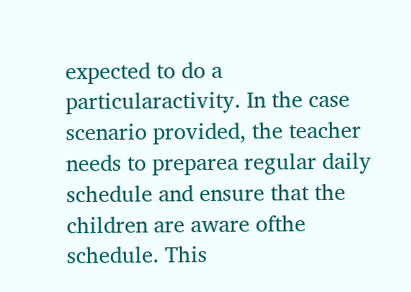expected to do a particularactivity. In the case scenario provided, the teacher needs to preparea regular daily schedule and ensure that the children are aware ofthe schedule. This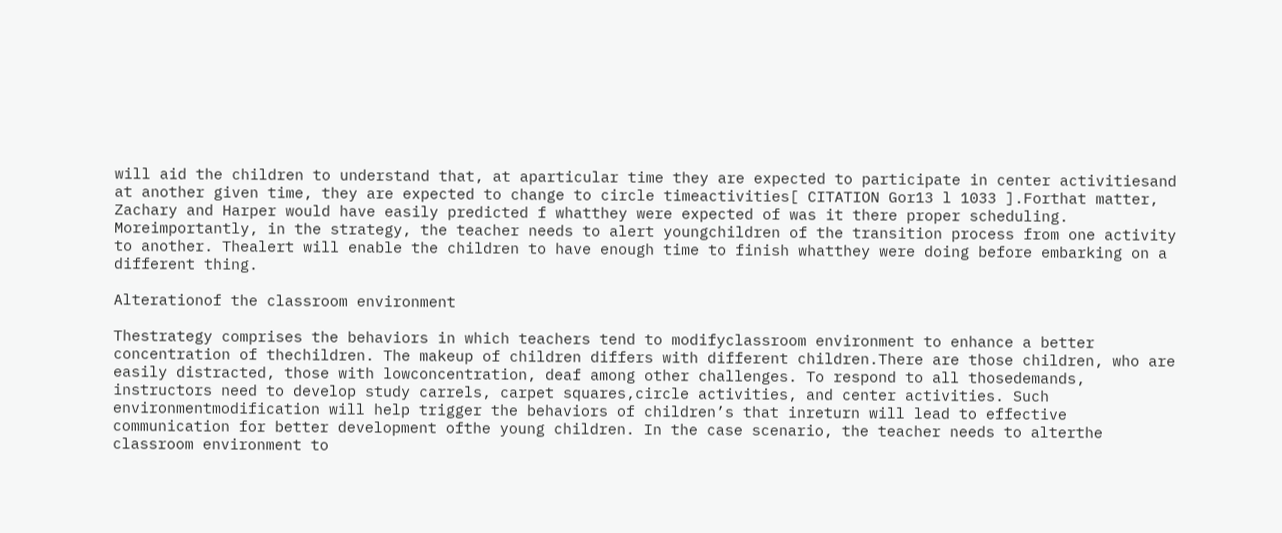will aid the children to understand that, at aparticular time they are expected to participate in center activitiesand at another given time, they are expected to change to circle timeactivities[ CITATION Gor13 l 1033 ].Forthat matter, Zachary and Harper would have easily predicted f whatthey were expected of was it there proper scheduling. Moreimportantly, in the strategy, the teacher needs to alert youngchildren of the transition process from one activity to another. Thealert will enable the children to have enough time to finish whatthey were doing before embarking on a different thing.

Alterationof the classroom environment

Thestrategy comprises the behaviors in which teachers tend to modifyclassroom environment to enhance a better concentration of thechildren. The makeup of children differs with different children.There are those children, who are easily distracted, those with lowconcentration, deaf among other challenges. To respond to all thosedemands, instructors need to develop study carrels, carpet squares,circle activities, and center activities. Such environmentmodification will help trigger the behaviors of children’s that inreturn will lead to effective communication for better development ofthe young children. In the case scenario, the teacher needs to alterthe classroom environment to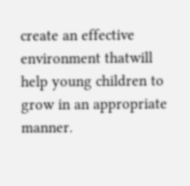create an effective environment thatwill help young children to grow in an appropriate manner.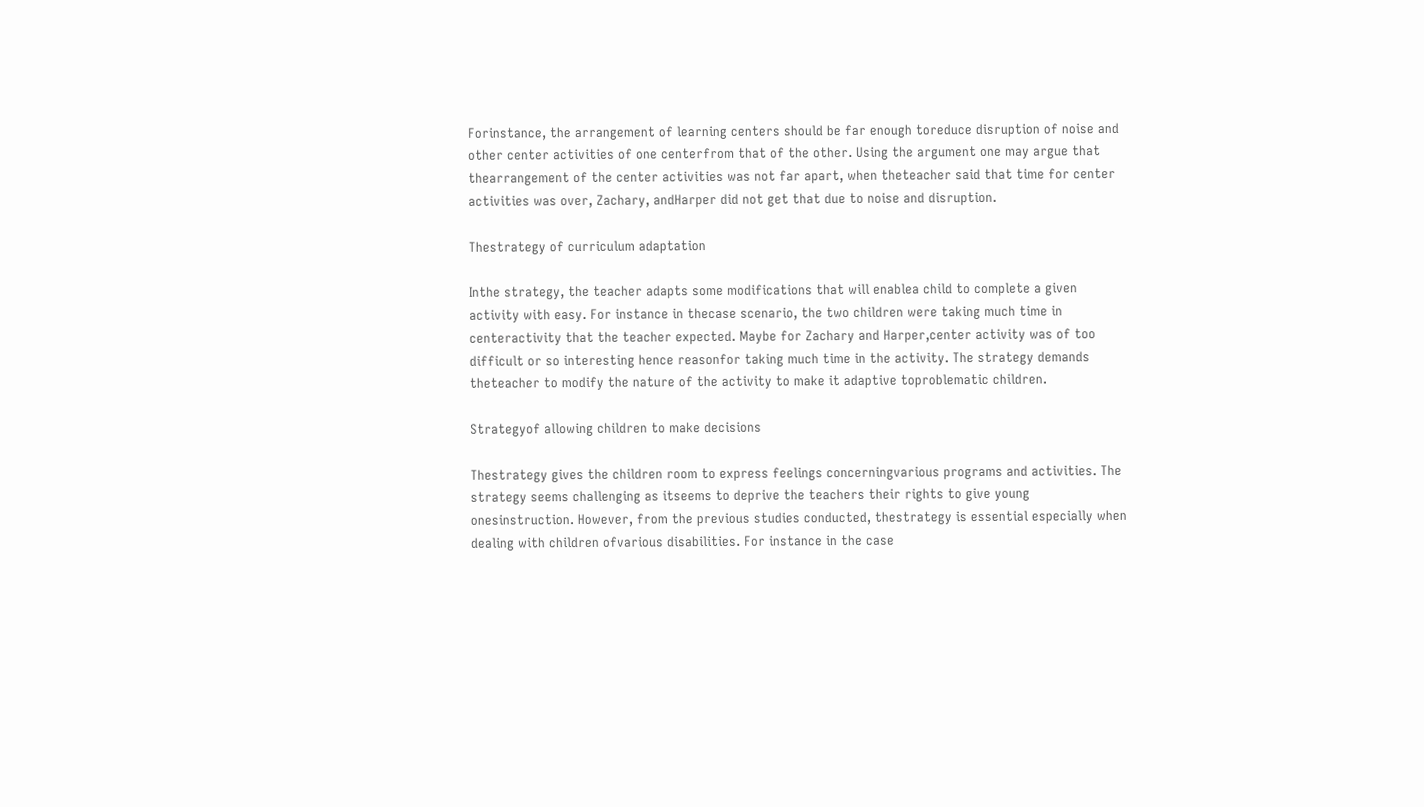Forinstance, the arrangement of learning centers should be far enough toreduce disruption of noise and other center activities of one centerfrom that of the other. Using the argument one may argue that thearrangement of the center activities was not far apart, when theteacher said that time for center activities was over, Zachary, andHarper did not get that due to noise and disruption.

Thestrategy of curriculum adaptation

Inthe strategy, the teacher adapts some modifications that will enablea child to complete a given activity with easy. For instance in thecase scenario, the two children were taking much time in centeractivity that the teacher expected. Maybe for Zachary and Harper,center activity was of too difficult or so interesting hence reasonfor taking much time in the activity. The strategy demands theteacher to modify the nature of the activity to make it adaptive toproblematic children.

Strategyof allowing children to make decisions

Thestrategy gives the children room to express feelings concerningvarious programs and activities. The strategy seems challenging as itseems to deprive the teachers their rights to give young onesinstruction. However, from the previous studies conducted, thestrategy is essential especially when dealing with children ofvarious disabilities. For instance in the case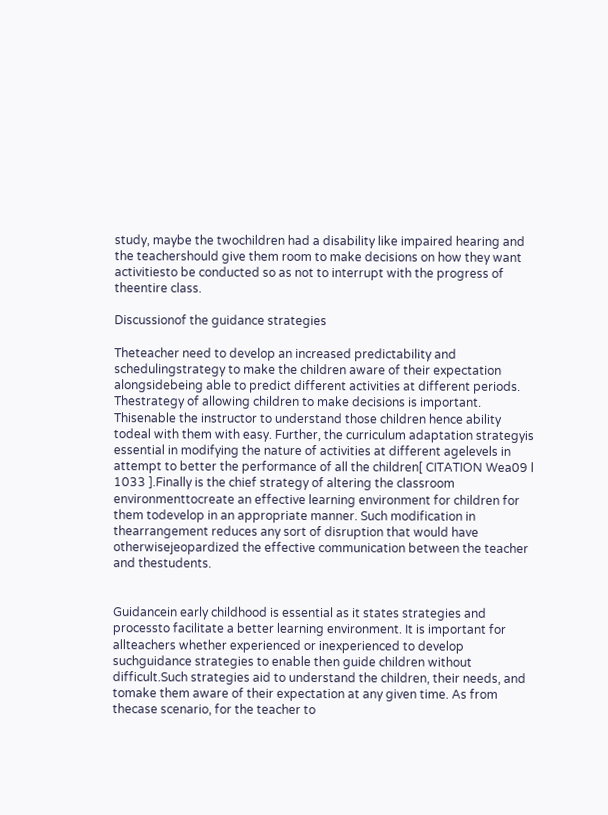study, maybe the twochildren had a disability like impaired hearing and the teachershould give them room to make decisions on how they want activitiesto be conducted so as not to interrupt with the progress of theentire class.

Discussionof the guidance strategies

Theteacher need to develop an increased predictability and schedulingstrategy to make the children aware of their expectation alongsidebeing able to predict different activities at different periods. Thestrategy of allowing children to make decisions is important. Thisenable the instructor to understand those children hence ability todeal with them with easy. Further, the curriculum adaptation strategyis essential in modifying the nature of activities at different agelevels in attempt to better the performance of all the children[ CITATION Wea09 l 1033 ].Finally is the chief strategy of altering the classroom environmenttocreate an effective learning environment for children for them todevelop in an appropriate manner. Such modification in thearrangement reduces any sort of disruption that would have otherwisejeopardized the effective communication between the teacher and thestudents.


Guidancein early childhood is essential as it states strategies and processto facilitate a better learning environment. It is important for allteachers whether experienced or inexperienced to develop suchguidance strategies to enable then guide children without difficult.Such strategies aid to understand the children, their needs, and tomake them aware of their expectation at any given time. As from thecase scenario, for the teacher to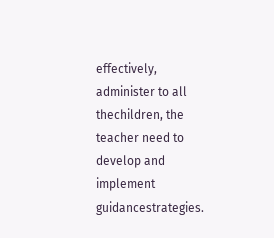effectively, administer to all thechildren, the teacher need to develop and implement guidancestrategies.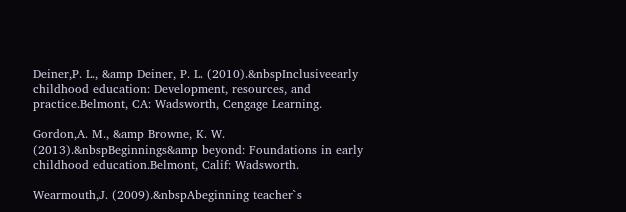Deiner,P. L., &amp Deiner, P. L. (2010).&nbspInclusiveearly childhood education: Development, resources, and practice.Belmont, CA: Wadsworth, Cengage Learning.

Gordon,A. M., &amp Browne, K. W. (2013).&nbspBeginnings&amp beyond: Foundations in early childhood education.Belmont, Calif: Wadsworth.

Wearmouth,J. (2009).&nbspAbeginning teacher`s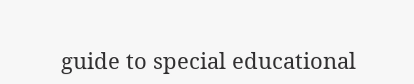guide to special educational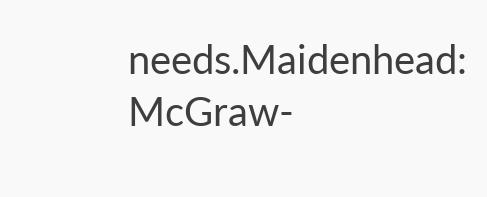needs.Maidenhead: McGraw-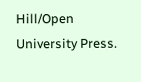Hill/Open University Press.